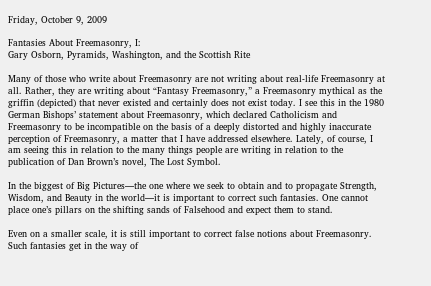Friday, October 9, 2009

Fantasies About Freemasonry, I:
Gary Osborn, Pyramids, Washington, and the Scottish Rite

Many of those who write about Freemasonry are not writing about real-life Freemasonry at all. Rather, they are writing about “Fantasy Freemasonry,” a Freemasonry mythical as the griffin (depicted) that never existed and certainly does not exist today. I see this in the 1980 German Bishops’ statement about Freemasonry, which declared Catholicism and Freemasonry to be incompatible on the basis of a deeply distorted and highly inaccurate perception of Freemasonry, a matter that I have addressed elsewhere. Lately, of course, I am seeing this in relation to the many things people are writing in relation to the publication of Dan Brown’s novel, The Lost Symbol.

In the biggest of Big Pictures—the one where we seek to obtain and to propagate Strength, Wisdom, and Beauty in the world—it is important to correct such fantasies. One cannot place one’s pillars on the shifting sands of Falsehood and expect them to stand.

Even on a smaller scale, it is still important to correct false notions about Freemasonry. Such fantasies get in the way of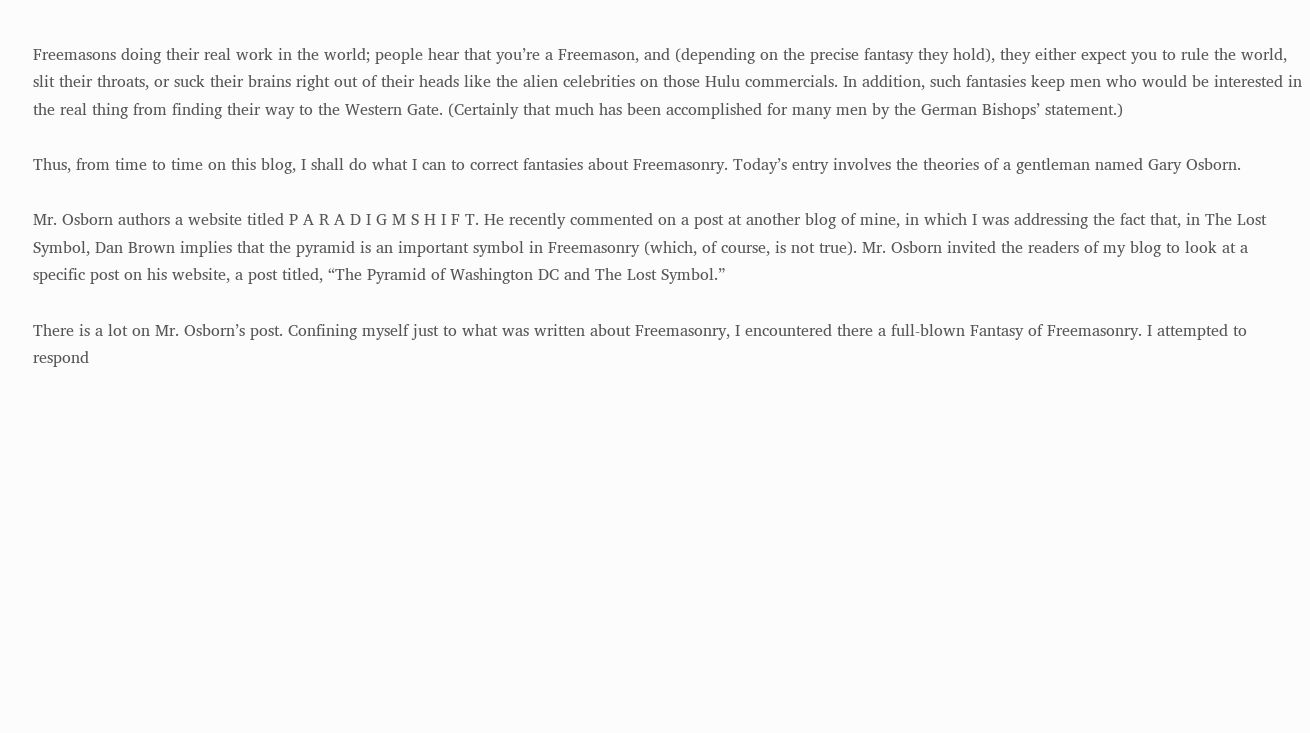Freemasons doing their real work in the world; people hear that you’re a Freemason, and (depending on the precise fantasy they hold), they either expect you to rule the world, slit their throats, or suck their brains right out of their heads like the alien celebrities on those Hulu commercials. In addition, such fantasies keep men who would be interested in the real thing from finding their way to the Western Gate. (Certainly that much has been accomplished for many men by the German Bishops’ statement.)

Thus, from time to time on this blog, I shall do what I can to correct fantasies about Freemasonry. Today’s entry involves the theories of a gentleman named Gary Osborn.

Mr. Osborn authors a website titled P A R A D I G M S H I F T. He recently commented on a post at another blog of mine, in which I was addressing the fact that, in The Lost Symbol, Dan Brown implies that the pyramid is an important symbol in Freemasonry (which, of course, is not true). Mr. Osborn invited the readers of my blog to look at a specific post on his website, a post titled, “The Pyramid of Washington DC and The Lost Symbol.”

There is a lot on Mr. Osborn’s post. Confining myself just to what was written about Freemasonry, I encountered there a full-blown Fantasy of Freemasonry. I attempted to respond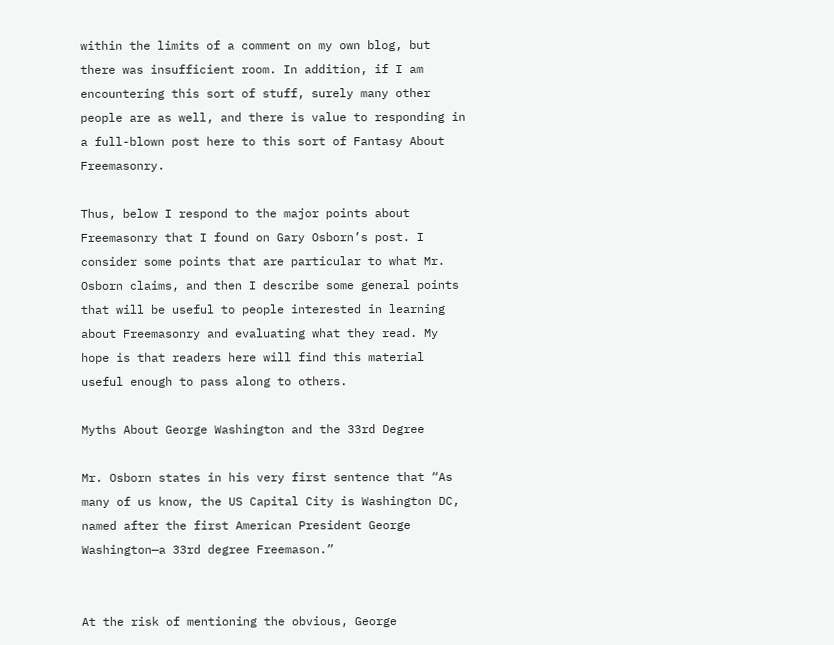within the limits of a comment on my own blog, but there was insufficient room. In addition, if I am encountering this sort of stuff, surely many other people are as well, and there is value to responding in a full-blown post here to this sort of Fantasy About Freemasonry.

Thus, below I respond to the major points about Freemasonry that I found on Gary Osborn’s post. I consider some points that are particular to what Mr. Osborn claims, and then I describe some general points that will be useful to people interested in learning about Freemasonry and evaluating what they read. My hope is that readers here will find this material useful enough to pass along to others.

Myths About George Washington and the 33rd Degree

Mr. Osborn states in his very first sentence that “As many of us know, the US Capital City is Washington DC, named after the first American President George Washington—a 33rd degree Freemason.”


At the risk of mentioning the obvious, George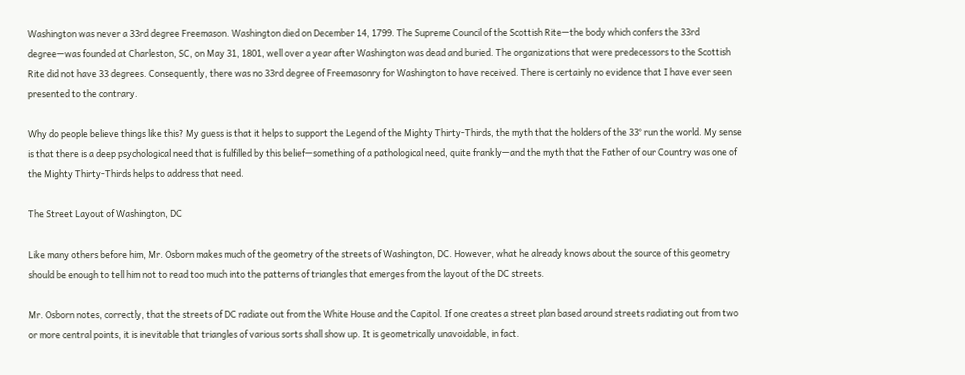Washington was never a 33rd degree Freemason. Washington died on December 14, 1799. The Supreme Council of the Scottish Rite—the body which confers the 33rd degree—was founded at Charleston, SC, on May 31, 1801, well over a year after Washington was dead and buried. The organizations that were predecessors to the Scottish Rite did not have 33 degrees. Consequently, there was no 33rd degree of Freemasonry for Washington to have received. There is certainly no evidence that I have ever seen presented to the contrary.

Why do people believe things like this? My guess is that it helps to support the Legend of the Mighty Thirty-Thirds, the myth that the holders of the 33° run the world. My sense is that there is a deep psychological need that is fulfilled by this belief—something of a pathological need, quite frankly—and the myth that the Father of our Country was one of the Mighty Thirty-Thirds helps to address that need.

The Street Layout of Washington, DC

Like many others before him, Mr. Osborn makes much of the geometry of the streets of Washington, DC. However, what he already knows about the source of this geometry should be enough to tell him not to read too much into the patterns of triangles that emerges from the layout of the DC streets.

Mr. Osborn notes, correctly, that the streets of DC radiate out from the White House and the Capitol. If one creates a street plan based around streets radiating out from two or more central points, it is inevitable that triangles of various sorts shall show up. It is geometrically unavoidable, in fact.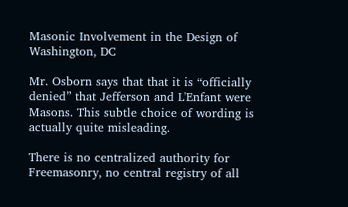Masonic Involvement in the Design of Washington, DC

Mr. Osborn says that that it is “officially denied” that Jefferson and L'Enfant were Masons. This subtle choice of wording is actually quite misleading.

There is no centralized authority for Freemasonry, no central registry of all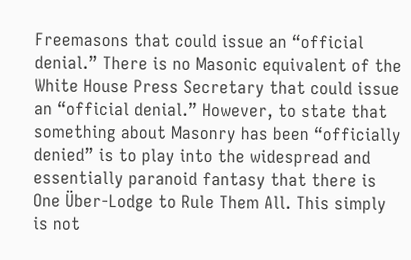Freemasons that could issue an “official denial.” There is no Masonic equivalent of the White House Press Secretary that could issue an “official denial.” However, to state that something about Masonry has been “officially denied” is to play into the widespread and essentially paranoid fantasy that there is One Über-Lodge to Rule Them All. This simply is not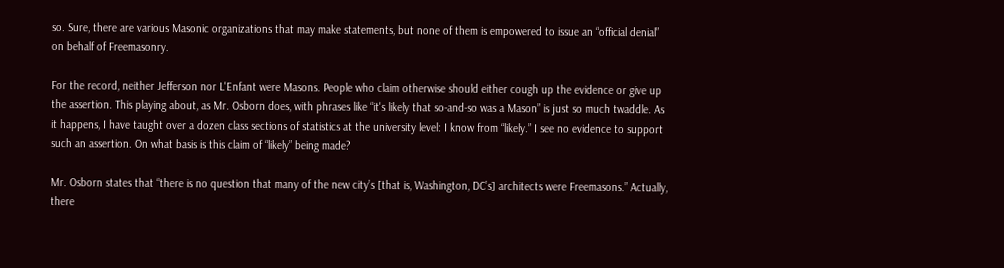so. Sure, there are various Masonic organizations that may make statements, but none of them is empowered to issue an “official denial” on behalf of Freemasonry.

For the record, neither Jefferson nor L'Enfant were Masons. People who claim otherwise should either cough up the evidence or give up the assertion. This playing about, as Mr. Osborn does, with phrases like “it's likely that so-and-so was a Mason” is just so much twaddle. As it happens, I have taught over a dozen class sections of statistics at the university level: I know from “likely.” I see no evidence to support such an assertion. On what basis is this claim of “likely” being made?

Mr. Osborn states that “there is no question that many of the new city’s [that is, Washington, DC’s] architects were Freemasons.” Actually, there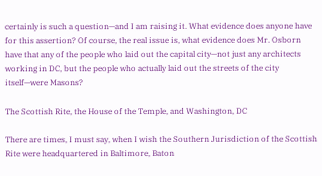certainly is such a question—and I am raising it. What evidence does anyone have for this assertion? Of course, the real issue is, what evidence does Mr. Osborn have that any of the people who laid out the capital city—not just any architects working in DC, but the people who actually laid out the streets of the city itself—were Masons?

The Scottish Rite, the House of the Temple, and Washington, DC

There are times, I must say, when I wish the Southern Jurisdiction of the Scottish Rite were headquartered in Baltimore, Baton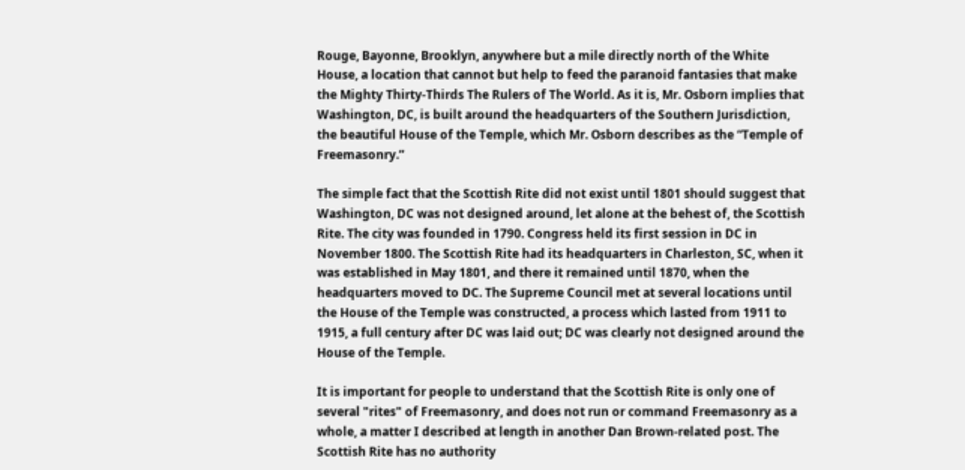Rouge, Bayonne, Brooklyn, anywhere but a mile directly north of the White House, a location that cannot but help to feed the paranoid fantasies that make the Mighty Thirty-Thirds The Rulers of The World. As it is, Mr. Osborn implies that Washington, DC, is built around the headquarters of the Southern Jurisdiction, the beautiful House of the Temple, which Mr. Osborn describes as the “Temple of Freemasonry.”

The simple fact that the Scottish Rite did not exist until 1801 should suggest that Washington, DC was not designed around, let alone at the behest of, the Scottish Rite. The city was founded in 1790. Congress held its first session in DC in November 1800. The Scottish Rite had its headquarters in Charleston, SC, when it was established in May 1801, and there it remained until 1870, when the headquarters moved to DC. The Supreme Council met at several locations until the House of the Temple was constructed, a process which lasted from 1911 to 1915, a full century after DC was laid out; DC was clearly not designed around the House of the Temple.

It is important for people to understand that the Scottish Rite is only one of several "rites" of Freemasonry, and does not run or command Freemasonry as a whole, a matter I described at length in another Dan Brown-related post. The Scottish Rite has no authority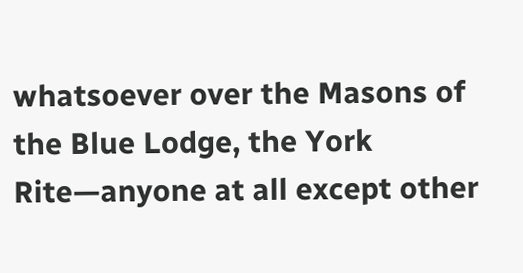whatsoever over the Masons of the Blue Lodge, the York Rite—anyone at all except other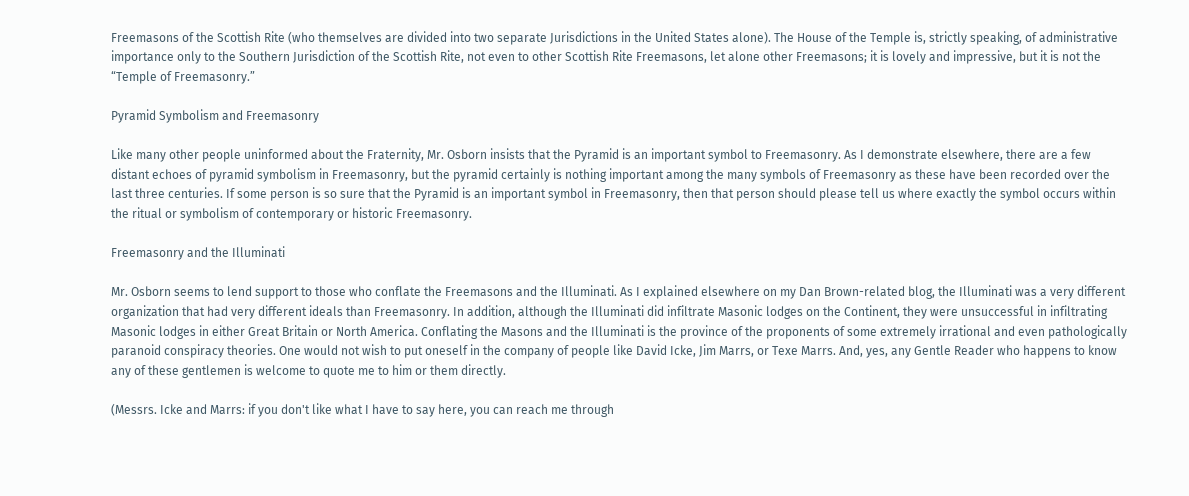Freemasons of the Scottish Rite (who themselves are divided into two separate Jurisdictions in the United States alone). The House of the Temple is, strictly speaking, of administrative importance only to the Southern Jurisdiction of the Scottish Rite, not even to other Scottish Rite Freemasons, let alone other Freemasons; it is lovely and impressive, but it is not the “Temple of Freemasonry.”

Pyramid Symbolism and Freemasonry

Like many other people uninformed about the Fraternity, Mr. Osborn insists that the Pyramid is an important symbol to Freemasonry. As I demonstrate elsewhere, there are a few distant echoes of pyramid symbolism in Freemasonry, but the pyramid certainly is nothing important among the many symbols of Freemasonry as these have been recorded over the last three centuries. If some person is so sure that the Pyramid is an important symbol in Freemasonry, then that person should please tell us where exactly the symbol occurs within the ritual or symbolism of contemporary or historic Freemasonry.

Freemasonry and the Illuminati

Mr. Osborn seems to lend support to those who conflate the Freemasons and the Illuminati. As I explained elsewhere on my Dan Brown-related blog, the Illuminati was a very different organization that had very different ideals than Freemasonry. In addition, although the Illuminati did infiltrate Masonic lodges on the Continent, they were unsuccessful in infiltrating Masonic lodges in either Great Britain or North America. Conflating the Masons and the Illuminati is the province of the proponents of some extremely irrational and even pathologically paranoid conspiracy theories. One would not wish to put oneself in the company of people like David Icke, Jim Marrs, or Texe Marrs. And, yes, any Gentle Reader who happens to know any of these gentlemen is welcome to quote me to him or them directly.

(Messrs. Icke and Marrs: if you don't like what I have to say here, you can reach me through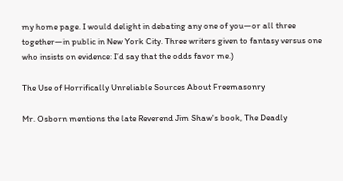my home page. I would delight in debating any one of you—or all three together—in public in New York City. Three writers given to fantasy versus one who insists on evidence: I’d say that the odds favor me.)

The Use of Horrifically Unreliable Sources About Freemasonry

Mr. Osborn mentions the late Reverend Jim Shaw's book, The Deadly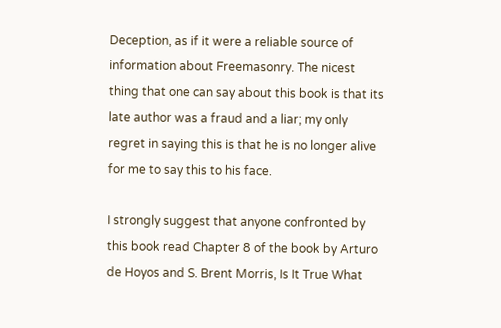Deception, as if it were a reliable source of information about Freemasonry. The nicest thing that one can say about this book is that its late author was a fraud and a liar; my only regret in saying this is that he is no longer alive for me to say this to his face.

I strongly suggest that anyone confronted by this book read Chapter 8 of the book by Arturo de Hoyos and S. Brent Morris, Is It True What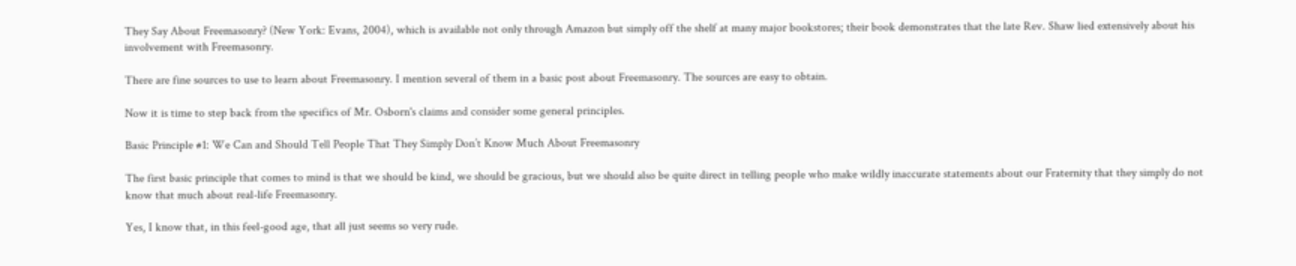They Say About Freemasonry? (New York: Evans, 2004), which is available not only through Amazon but simply off the shelf at many major bookstores; their book demonstrates that the late Rev. Shaw lied extensively about his involvement with Freemasonry.

There are fine sources to use to learn about Freemasonry. I mention several of them in a basic post about Freemasonry. The sources are easy to obtain.

Now it is time to step back from the specifics of Mr. Osborn's claims and consider some general principles.

Basic Principle #1: We Can and Should Tell People That They Simply Don’t Know Much About Freemasonry

The first basic principle that comes to mind is that we should be kind, we should be gracious, but we should also be quite direct in telling people who make wildly inaccurate statements about our Fraternity that they simply do not know that much about real-life Freemasonry.

Yes, I know that, in this feel-good age, that all just seems so very rude.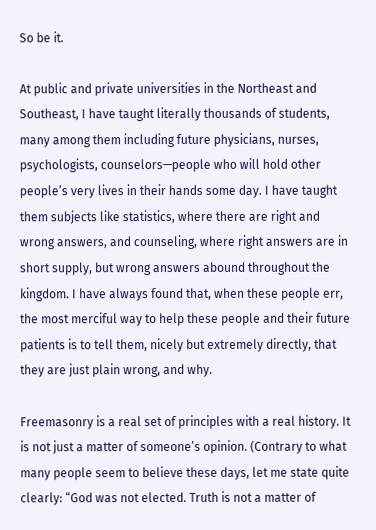So be it.

At public and private universities in the Northeast and Southeast, I have taught literally thousands of students, many among them including future physicians, nurses, psychologists, counselors—people who will hold other people’s very lives in their hands some day. I have taught them subjects like statistics, where there are right and wrong answers, and counseling, where right answers are in short supply, but wrong answers abound throughout the kingdom. I have always found that, when these people err, the most merciful way to help these people and their future patients is to tell them, nicely but extremely directly, that they are just plain wrong, and why.

Freemasonry is a real set of principles with a real history. It is not just a matter of someone’s opinion. (Contrary to what many people seem to believe these days, let me state quite clearly: “God was not elected. Truth is not a matter of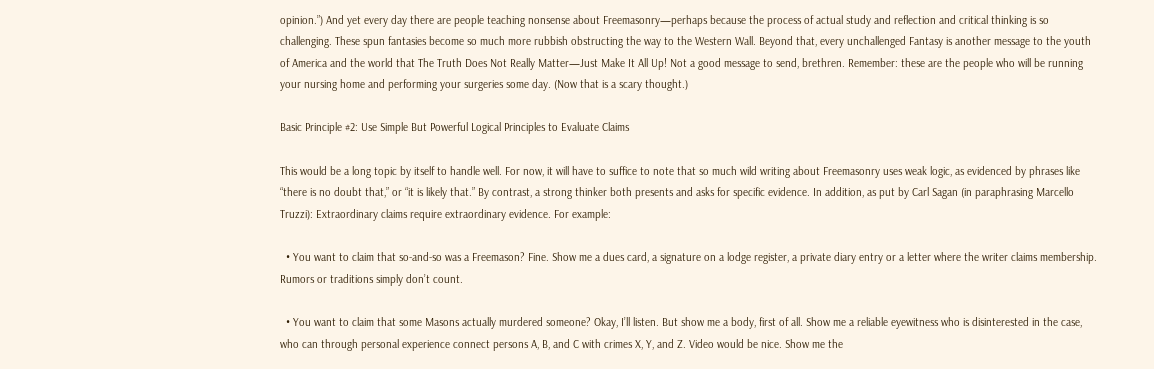opinion.”) And yet every day there are people teaching nonsense about Freemasonry—perhaps because the process of actual study and reflection and critical thinking is so challenging. These spun fantasies become so much more rubbish obstructing the way to the Western Wall. Beyond that, every unchallenged Fantasy is another message to the youth of America and the world that The Truth Does Not Really Matter—Just Make It All Up! Not a good message to send, brethren. Remember: these are the people who will be running your nursing home and performing your surgeries some day. (Now that is a scary thought.)

Basic Principle #2: Use Simple But Powerful Logical Principles to Evaluate Claims

This would be a long topic by itself to handle well. For now, it will have to suffice to note that so much wild writing about Freemasonry uses weak logic, as evidenced by phrases like “there is no doubt that,” or “it is likely that.” By contrast, a strong thinker both presents and asks for specific evidence. In addition, as put by Carl Sagan (in paraphrasing Marcello Truzzi): Extraordinary claims require extraordinary evidence. For example:

  • You want to claim that so-and-so was a Freemason? Fine. Show me a dues card, a signature on a lodge register, a private diary entry or a letter where the writer claims membership. Rumors or traditions simply don’t count.

  • You want to claim that some Masons actually murdered someone? Okay, I’ll listen. But show me a body, first of all. Show me a reliable eyewitness who is disinterested in the case, who can through personal experience connect persons A, B, and C with crimes X, Y, and Z. Video would be nice. Show me the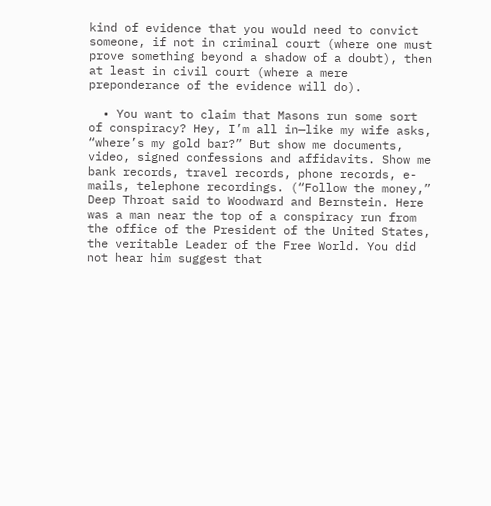kind of evidence that you would need to convict someone, if not in criminal court (where one must prove something beyond a shadow of a doubt), then at least in civil court (where a mere preponderance of the evidence will do).

  • You want to claim that Masons run some sort of conspiracy? Hey, I’m all in—like my wife asks, “where’s my gold bar?” But show me documents, video, signed confessions and affidavits. Show me bank records, travel records, phone records, e-mails, telephone recordings. (“Follow the money,” Deep Throat said to Woodward and Bernstein. Here was a man near the top of a conspiracy run from the office of the President of the United States, the veritable Leader of the Free World. You did not hear him suggest that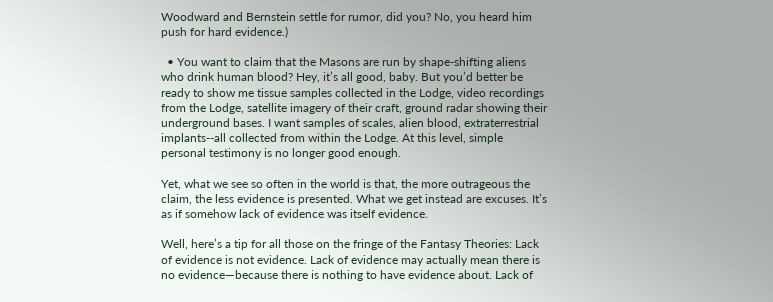Woodward and Bernstein settle for rumor, did you? No, you heard him push for hard evidence.)

  • You want to claim that the Masons are run by shape-shifting aliens who drink human blood? Hey, it’s all good, baby. But you’d better be ready to show me tissue samples collected in the Lodge, video recordings from the Lodge, satellite imagery of their craft, ground radar showing their underground bases. I want samples of scales, alien blood, extraterrestrial implants--all collected from within the Lodge. At this level, simple personal testimony is no longer good enough.

Yet, what we see so often in the world is that, the more outrageous the claim, the less evidence is presented. What we get instead are excuses. It’s as if somehow lack of evidence was itself evidence.

Well, here’s a tip for all those on the fringe of the Fantasy Theories: Lack of evidence is not evidence. Lack of evidence may actually mean there is no evidence—because there is nothing to have evidence about. Lack of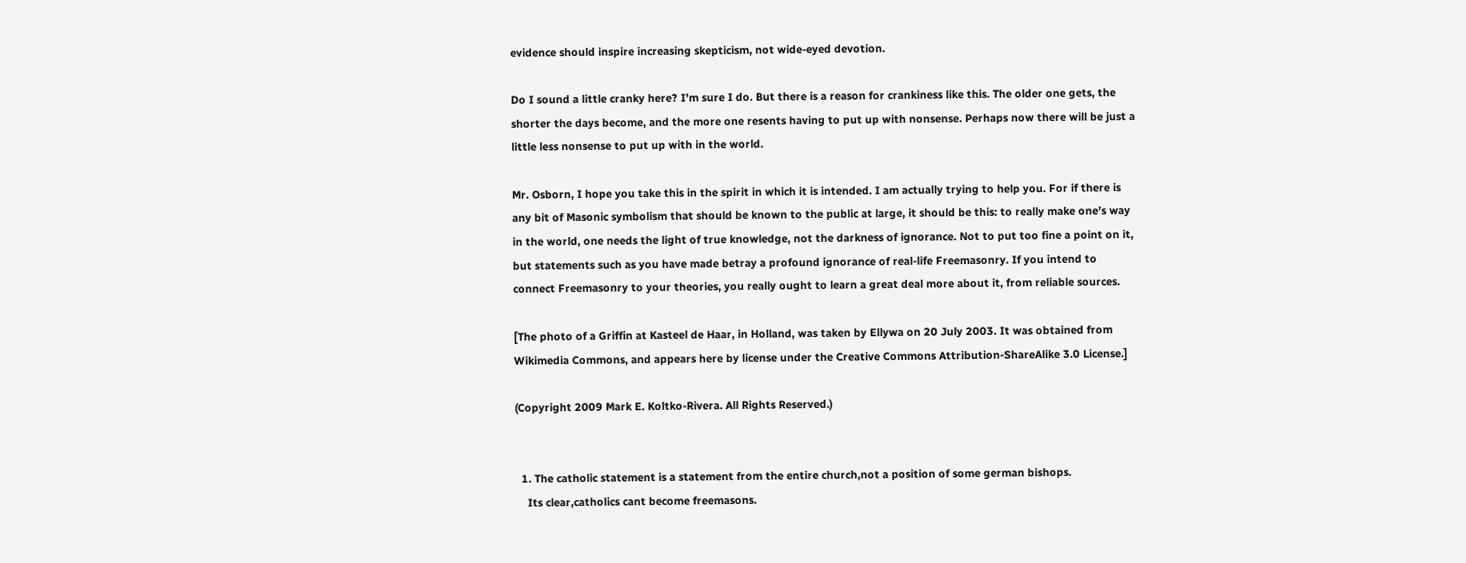evidence should inspire increasing skepticism, not wide-eyed devotion.

Do I sound a little cranky here? I’m sure I do. But there is a reason for crankiness like this. The older one gets, the shorter the days become, and the more one resents having to put up with nonsense. Perhaps now there will be just a little less nonsense to put up with in the world.

Mr. Osborn, I hope you take this in the spirit in which it is intended. I am actually trying to help you. For if there is any bit of Masonic symbolism that should be known to the public at large, it should be this: to really make one’s way in the world, one needs the light of true knowledge, not the darkness of ignorance. Not to put too fine a point on it, but statements such as you have made betray a profound ignorance of real-life Freemasonry. If you intend to connect Freemasonry to your theories, you really ought to learn a great deal more about it, from reliable sources.

[The photo of a Griffin at Kasteel de Haar, in Holland, was taken by Ellywa on 20 July 2003. It was obtained from Wikimedia Commons, and appears here by license under the Creative Commons Attribution-ShareAlike 3.0 License.]

(Copyright 2009 Mark E. Koltko-Rivera. All Rights Reserved.)


  1. The catholic statement is a statement from the entire church,not a position of some german bishops.
    Its clear,catholics cant become freemasons.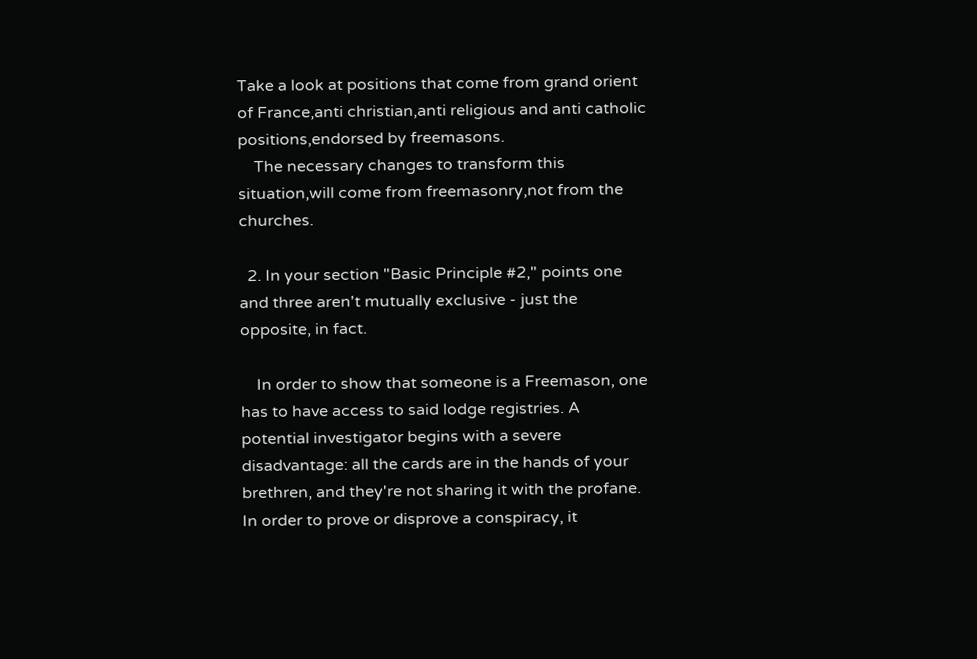Take a look at positions that come from grand orient of France,anti christian,anti religious and anti catholic positions,endorsed by freemasons.
    The necessary changes to transform this situation,will come from freemasonry,not from the churches.

  2. In your section "Basic Principle #2," points one and three aren't mutually exclusive - just the opposite, in fact.

    In order to show that someone is a Freemason, one has to have access to said lodge registries. A potential investigator begins with a severe disadvantage: all the cards are in the hands of your brethren, and they're not sharing it with the profane. In order to prove or disprove a conspiracy, it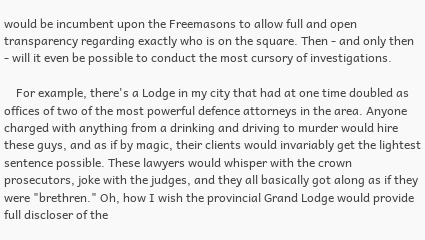would be incumbent upon the Freemasons to allow full and open transparency regarding exactly who is on the square. Then - and only then - will it even be possible to conduct the most cursory of investigations.

    For example, there's a Lodge in my city that had at one time doubled as offices of two of the most powerful defence attorneys in the area. Anyone charged with anything from a drinking and driving to murder would hire these guys, and as if by magic, their clients would invariably get the lightest sentence possible. These lawyers would whisper with the crown prosecutors, joke with the judges, and they all basically got along as if they were "brethren." Oh, how I wish the provincial Grand Lodge would provide full discloser of the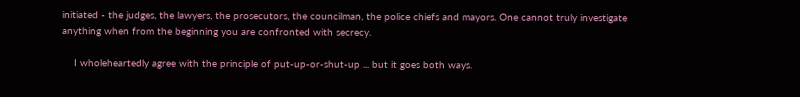initiated - the judges, the lawyers, the prosecutors, the councilman, the police chiefs and mayors. One cannot truly investigate anything when from the beginning you are confronted with secrecy.

    I wholeheartedly agree with the principle of put-up-or-shut-up ... but it goes both ways.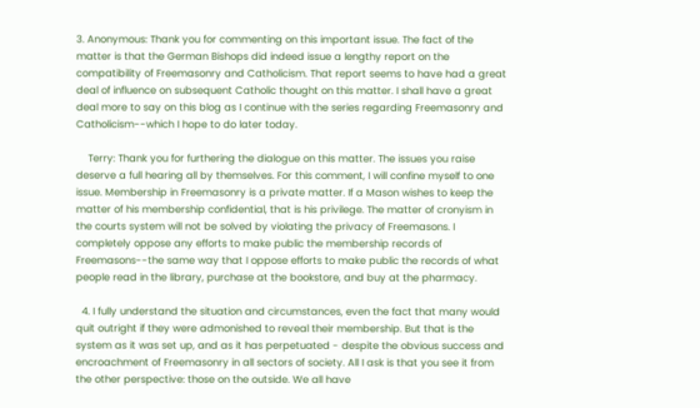3. Anonymous: Thank you for commenting on this important issue. The fact of the matter is that the German Bishops did indeed issue a lengthy report on the compatibility of Freemasonry and Catholicism. That report seems to have had a great deal of influence on subsequent Catholic thought on this matter. I shall have a great deal more to say on this blog as I continue with the series regarding Freemasonry and Catholicism--which I hope to do later today.

    Terry: Thank you for furthering the dialogue on this matter. The issues you raise deserve a full hearing all by themselves. For this comment, I will confine myself to one issue. Membership in Freemasonry is a private matter. If a Mason wishes to keep the matter of his membership confidential, that is his privilege. The matter of cronyism in the courts system will not be solved by violating the privacy of Freemasons. I completely oppose any efforts to make public the membership records of Freemasons--the same way that I oppose efforts to make public the records of what people read in the library, purchase at the bookstore, and buy at the pharmacy.

  4. I fully understand the situation and circumstances, even the fact that many would quit outright if they were admonished to reveal their membership. But that is the system as it was set up, and as it has perpetuated - despite the obvious success and encroachment of Freemasonry in all sectors of society. All I ask is that you see it from the other perspective: those on the outside. We all have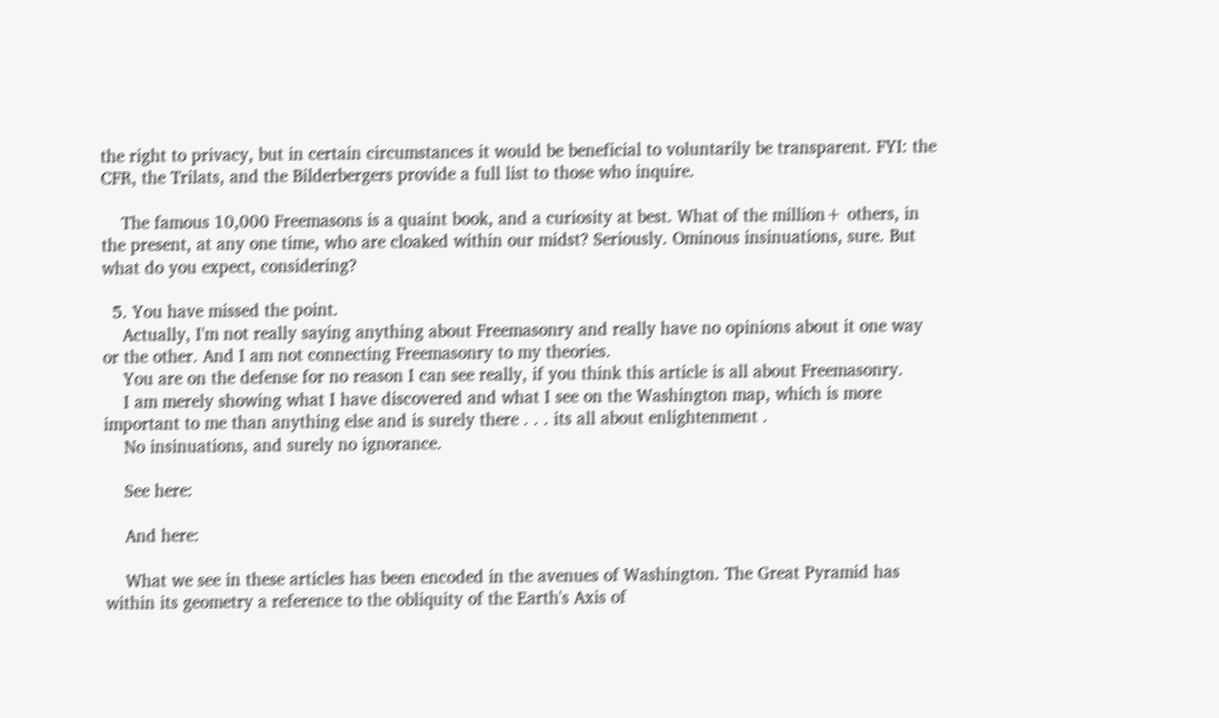the right to privacy, but in certain circumstances it would be beneficial to voluntarily be transparent. FYI: the CFR, the Trilats, and the Bilderbergers provide a full list to those who inquire.

    The famous 10,000 Freemasons is a quaint book, and a curiosity at best. What of the million+ others, in the present, at any one time, who are cloaked within our midst? Seriously. Ominous insinuations, sure. But what do you expect, considering?

  5. You have missed the point.
    Actually, I'm not really saying anything about Freemasonry and really have no opinions about it one way or the other. And I am not connecting Freemasonry to my theories.
    You are on the defense for no reason I can see really, if you think this article is all about Freemasonry.
    I am merely showing what I have discovered and what I see on the Washington map, which is more important to me than anything else and is surely there . . . its all about enlightenment .
    No insinuations, and surely no ignorance.

    See here:

    And here:

    What we see in these articles has been encoded in the avenues of Washington. The Great Pyramid has within its geometry a reference to the obliquity of the Earth's Axis of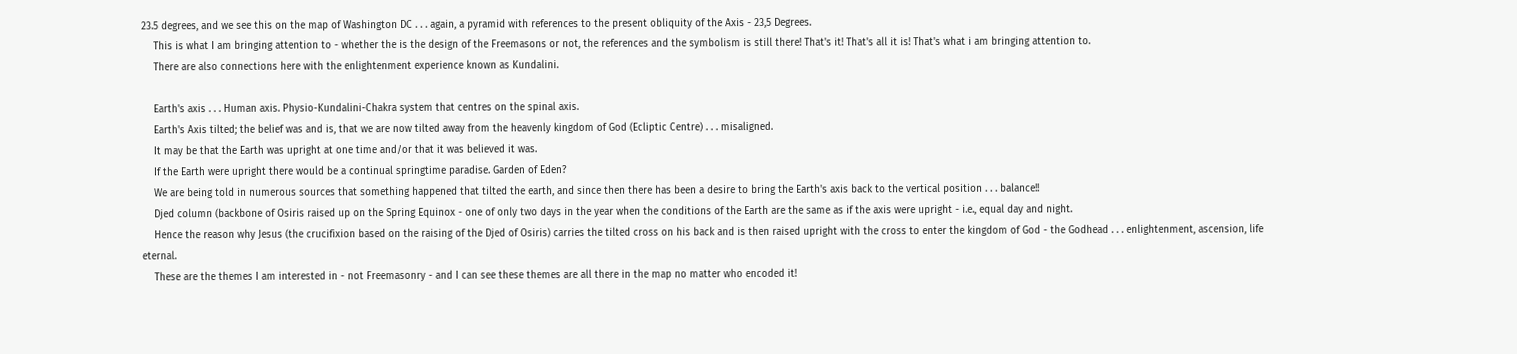23.5 degrees, and we see this on the map of Washington DC . . . again, a pyramid with references to the present obliquity of the Axis - 23,5 Degrees.
    This is what I am bringing attention to - whether the is the design of the Freemasons or not, the references and the symbolism is still there! That's it! That's all it is! That's what i am bringing attention to.
    There are also connections here with the enlightenment experience known as Kundalini.

    Earth's axis . . . Human axis. Physio-Kundalini-Chakra system that centres on the spinal axis.
    Earth's Axis tilted; the belief was and is, that we are now tilted away from the heavenly kingdom of God (Ecliptic Centre) . . . misaligned.
    It may be that the Earth was upright at one time and/or that it was believed it was.
    If the Earth were upright there would be a continual springtime paradise. Garden of Eden?
    We are being told in numerous sources that something happened that tilted the earth, and since then there has been a desire to bring the Earth's axis back to the vertical position . . . balance!!
    Djed column (backbone of Osiris raised up on the Spring Equinox - one of only two days in the year when the conditions of the Earth are the same as if the axis were upright - i.e., equal day and night.
    Hence the reason why Jesus (the crucifixion based on the raising of the Djed of Osiris) carries the tilted cross on his back and is then raised upright with the cross to enter the kingdom of God - the Godhead . . . enlightenment, ascension, life eternal.
    These are the themes I am interested in - not Freemasonry - and I can see these themes are all there in the map no matter who encoded it!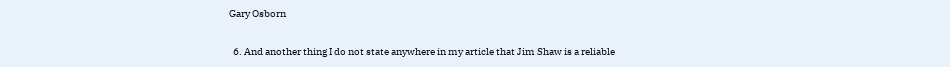Gary Osborn

  6. And another thing I do not state anywhere in my article that Jim Shaw is a reliable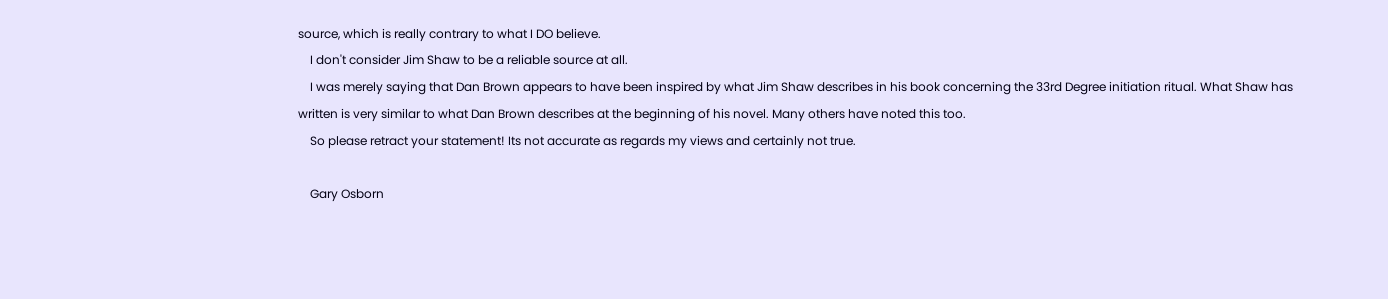source, which is really contrary to what I DO believe.
    I don't consider Jim Shaw to be a reliable source at all.
    I was merely saying that Dan Brown appears to have been inspired by what Jim Shaw describes in his book concerning the 33rd Degree initiation ritual. What Shaw has written is very similar to what Dan Brown describes at the beginning of his novel. Many others have noted this too.
    So please retract your statement! Its not accurate as regards my views and certainly not true.

    Gary Osborn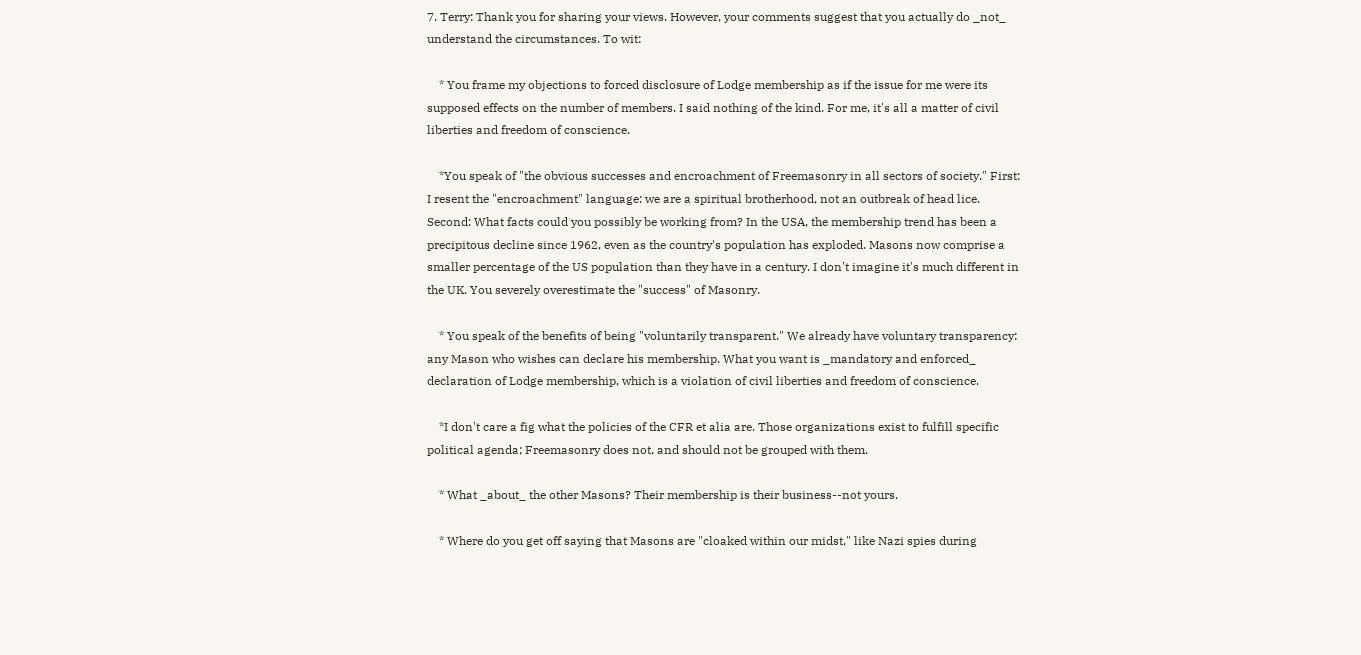7. Terry: Thank you for sharing your views. However, your comments suggest that you actually do _not_ understand the circumstances. To wit:

    * You frame my objections to forced disclosure of Lodge membership as if the issue for me were its supposed effects on the number of members. I said nothing of the kind. For me, it's all a matter of civil liberties and freedom of conscience.

    *You speak of "the obvious successes and encroachment of Freemasonry in all sectors of society." First: I resent the "encroachment" language: we are a spiritual brotherhood, not an outbreak of head lice. Second: What facts could you possibly be working from? In the USA, the membership trend has been a precipitous decline since 1962, even as the country's population has exploded. Masons now comprise a smaller percentage of the US population than they have in a century. I don't imagine it's much different in the UK. You severely overestimate the "success" of Masonry.

    * You speak of the benefits of being "voluntarily transparent." We already have voluntary transparency: any Mason who wishes can declare his membership. What you want is _mandatory and enforced_ declaration of Lodge membership, which is a violation of civil liberties and freedom of conscience.

    *I don't care a fig what the policies of the CFR et alia are. Those organizations exist to fulfill specific political agenda; Freemasonry does not, and should not be grouped with them.

    * What _about_ the other Masons? Their membership is their business--not yours.

    * Where do you get off saying that Masons are "cloaked within our midst," like Nazi spies during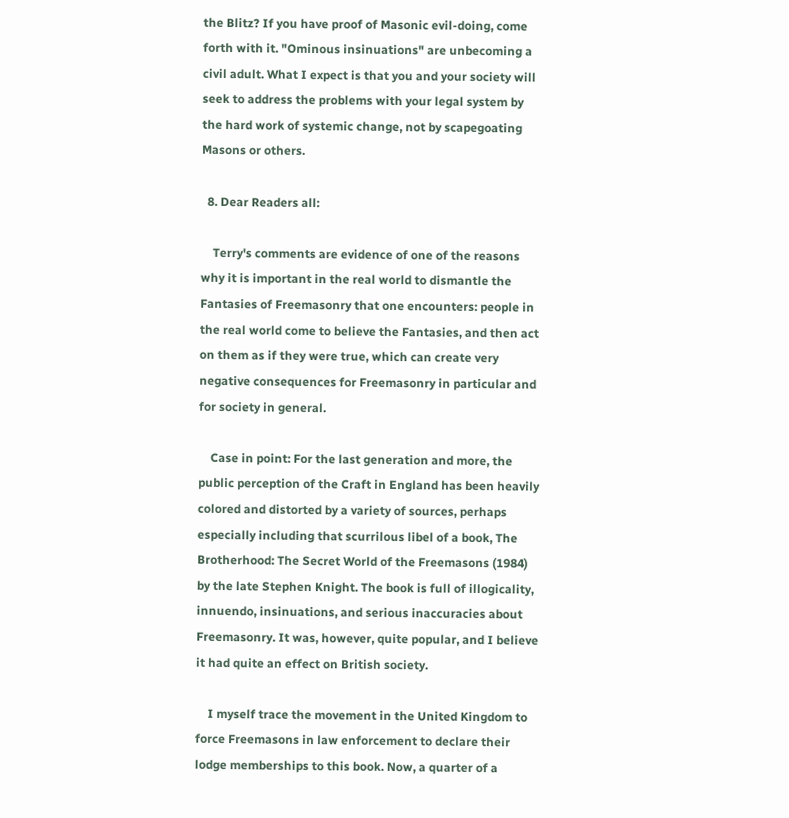the Blitz? If you have proof of Masonic evil-doing, come forth with it. "Ominous insinuations" are unbecoming a civil adult. What I expect is that you and your society will seek to address the problems with your legal system by the hard work of systemic change, not by scapegoating Masons or others.

  8. Dear Readers all:

    Terry's comments are evidence of one of the reasons why it is important in the real world to dismantle the Fantasies of Freemasonry that one encounters: people in the real world come to believe the Fantasies, and then act on them as if they were true, which can create very negative consequences for Freemasonry in particular and for society in general.

    Case in point: For the last generation and more, the public perception of the Craft in England has been heavily colored and distorted by a variety of sources, perhaps especially including that scurrilous libel of a book, The Brotherhood: The Secret World of the Freemasons (1984) by the late Stephen Knight. The book is full of illogicality, innuendo, insinuations, and serious inaccuracies about Freemasonry. It was, however, quite popular, and I believe it had quite an effect on British society.

    I myself trace the movement in the United Kingdom to force Freemasons in law enforcement to declare their lodge memberships to this book. Now, a quarter of a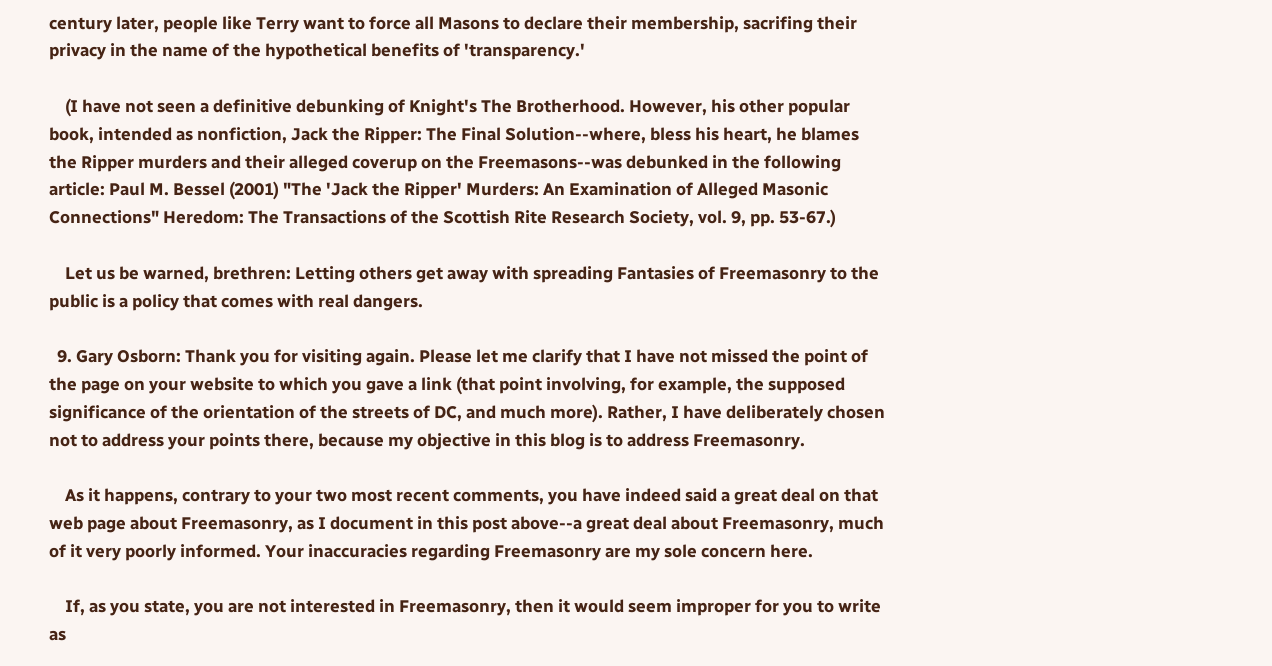century later, people like Terry want to force all Masons to declare their membership, sacrifing their privacy in the name of the hypothetical benefits of 'transparency.'

    (I have not seen a definitive debunking of Knight's The Brotherhood. However, his other popular book, intended as nonfiction, Jack the Ripper: The Final Solution--where, bless his heart, he blames the Ripper murders and their alleged coverup on the Freemasons--was debunked in the following article: Paul M. Bessel (2001) "The 'Jack the Ripper' Murders: An Examination of Alleged Masonic Connections" Heredom: The Transactions of the Scottish Rite Research Society, vol. 9, pp. 53-67.)

    Let us be warned, brethren: Letting others get away with spreading Fantasies of Freemasonry to the public is a policy that comes with real dangers.

  9. Gary Osborn: Thank you for visiting again. Please let me clarify that I have not missed the point of the page on your website to which you gave a link (that point involving, for example, the supposed significance of the orientation of the streets of DC, and much more). Rather, I have deliberately chosen not to address your points there, because my objective in this blog is to address Freemasonry.

    As it happens, contrary to your two most recent comments, you have indeed said a great deal on that web page about Freemasonry, as I document in this post above--a great deal about Freemasonry, much of it very poorly informed. Your inaccuracies regarding Freemasonry are my sole concern here.

    If, as you state, you are not interested in Freemasonry, then it would seem improper for you to write as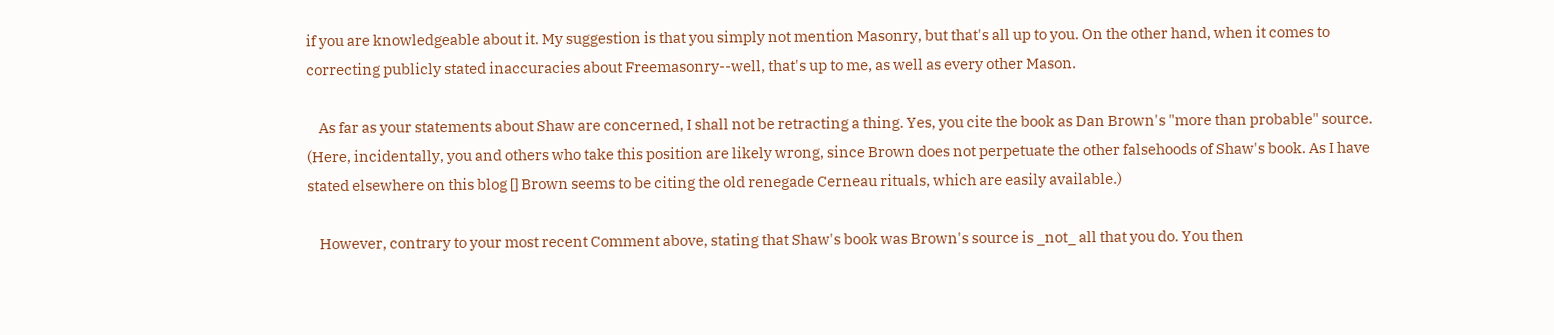if you are knowledgeable about it. My suggestion is that you simply not mention Masonry, but that's all up to you. On the other hand, when it comes to correcting publicly stated inaccuracies about Freemasonry--well, that's up to me, as well as every other Mason.

    As far as your statements about Shaw are concerned, I shall not be retracting a thing. Yes, you cite the book as Dan Brown's "more than probable" source. (Here, incidentally, you and others who take this position are likely wrong, since Brown does not perpetuate the other falsehoods of Shaw's book. As I have stated elsewhere on this blog [] Brown seems to be citing the old renegade Cerneau rituals, which are easily available.)

    However, contrary to your most recent Comment above, stating that Shaw's book was Brown's source is _not_ all that you do. You then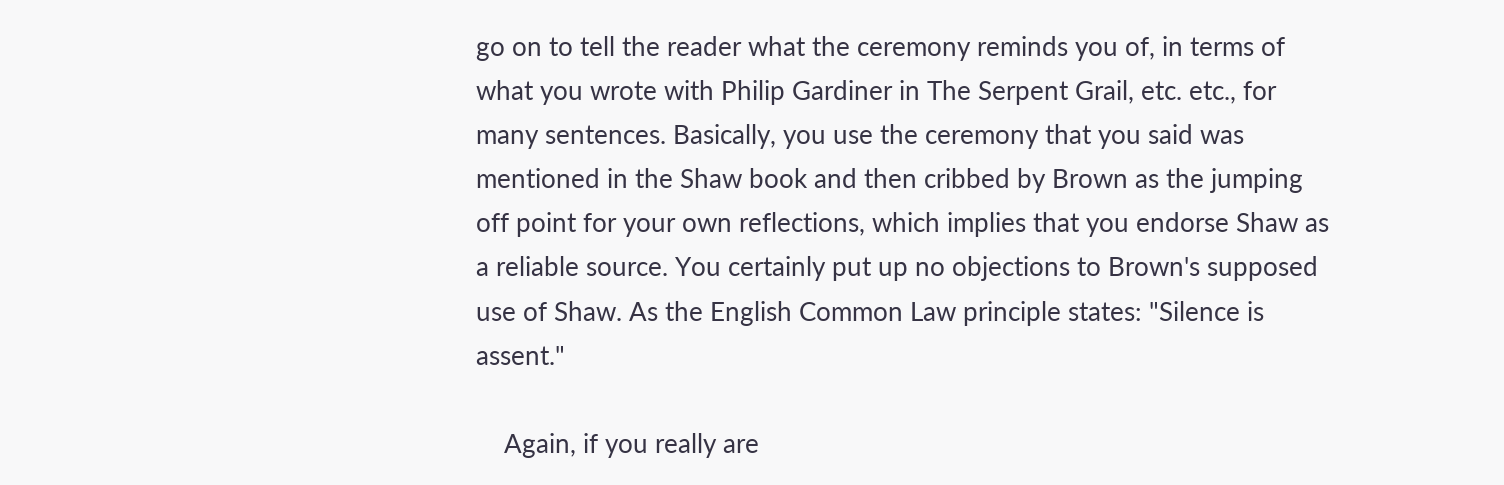go on to tell the reader what the ceremony reminds you of, in terms of what you wrote with Philip Gardiner in The Serpent Grail, etc. etc., for many sentences. Basically, you use the ceremony that you said was mentioned in the Shaw book and then cribbed by Brown as the jumping off point for your own reflections, which implies that you endorse Shaw as a reliable source. You certainly put up no objections to Brown's supposed use of Shaw. As the English Common Law principle states: "Silence is assent."

    Again, if you really are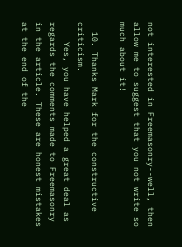not interested in Freemasonry--well, then allow me to suggest that you not write so much about it!

  10. Thanks Mark for the constructive criticism.
    Yes, you have helped a great deal as regards the comments made to Freemasonry in the article. These are honest mistakes at the end of the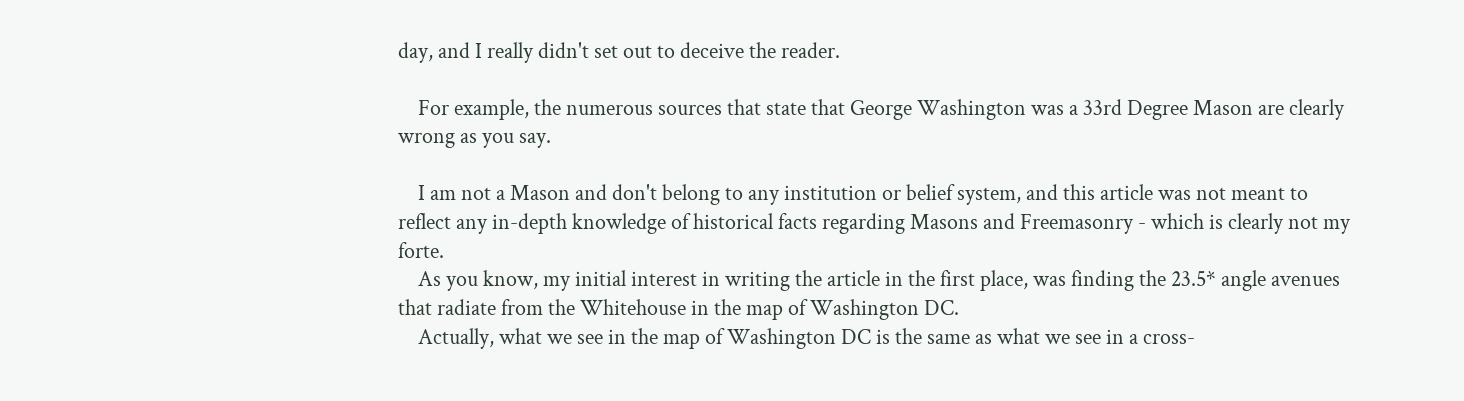day, and I really didn't set out to deceive the reader.

    For example, the numerous sources that state that George Washington was a 33rd Degree Mason are clearly wrong as you say.

    I am not a Mason and don't belong to any institution or belief system, and this article was not meant to reflect any in-depth knowledge of historical facts regarding Masons and Freemasonry - which is clearly not my forte.
    As you know, my initial interest in writing the article in the first place, was finding the 23.5* angle avenues that radiate from the Whitehouse in the map of Washington DC.
    Actually, what we see in the map of Washington DC is the same as what we see in a cross-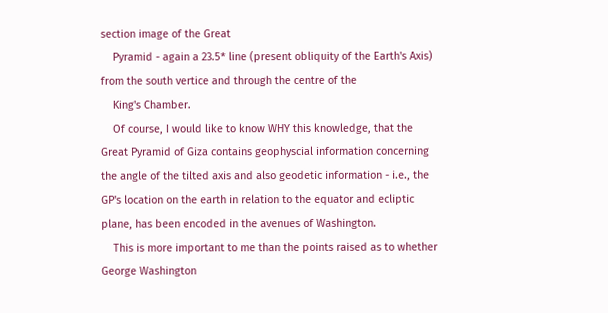section image of the Great
    Pyramid - again a 23.5* line (present obliquity of the Earth's Axis) from the south vertice and through the centre of the
    King's Chamber.
    Of course, I would like to know WHY this knowledge, that the Great Pyramid of Giza contains geophyscial information concerning the angle of the tilted axis and also geodetic information - i.e., the GP's location on the earth in relation to the equator and ecliptic plane, has been encoded in the avenues of Washington.
    This is more important to me than the points raised as to whether George Washington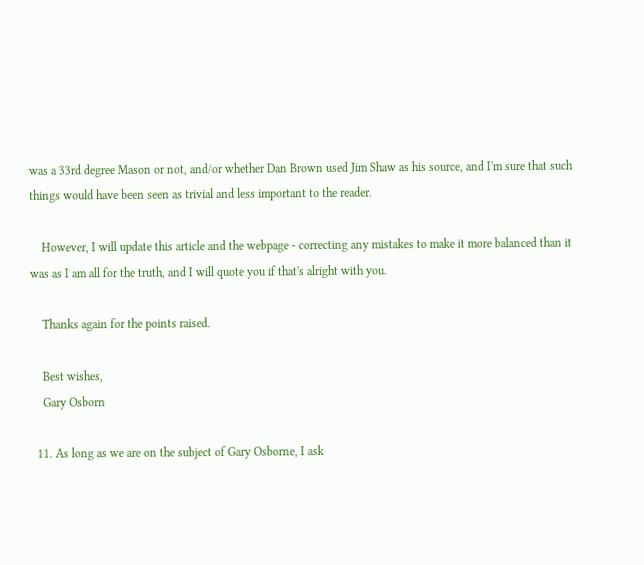was a 33rd degree Mason or not, and/or whether Dan Brown used Jim Shaw as his source, and I'm sure that such things would have been seen as trivial and less important to the reader.

    However, I will update this article and the webpage - correcting any mistakes to make it more balanced than it was as I am all for the truth, and I will quote you if that's alright with you.

    Thanks again for the points raised.

    Best wishes,
    Gary Osborn

  11. As long as we are on the subject of Gary Osborne, I ask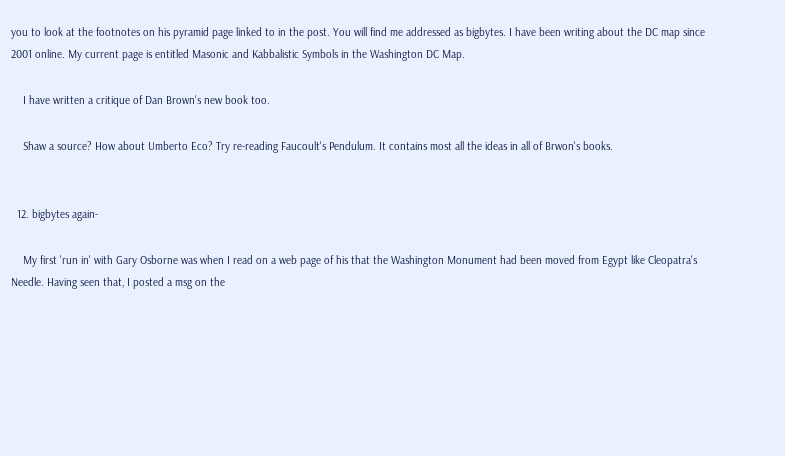you to look at the footnotes on his pyramid page linked to in the post. You will find me addressed as bigbytes. I have been writing about the DC map since 2001 online. My current page is entitled Masonic and Kabbalistic Symbols in the Washington DC Map.

    I have written a critique of Dan Brown's new book too.

    Shaw a source? How about Umberto Eco? Try re-reading Faucoult's Pendulum. It contains most all the ideas in all of Brwon's books.


  12. bigbytes again-

    My first 'run in' with Gary Osborne was when I read on a web page of his that the Washington Monument had been moved from Egypt like Cleopatra's Needle. Having seen that, I posted a msg on the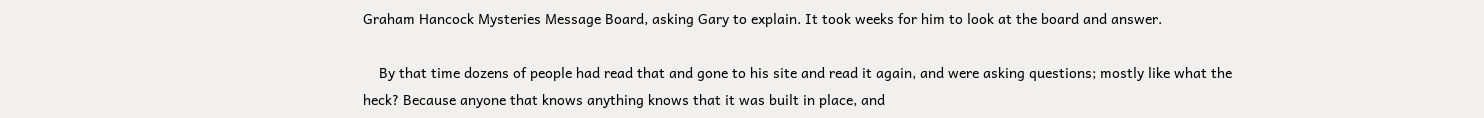Graham Hancock Mysteries Message Board, asking Gary to explain. It took weeks for him to look at the board and answer.

    By that time dozens of people had read that and gone to his site and read it again, and were asking questions; mostly like what the heck? Because anyone that knows anything knows that it was built in place, and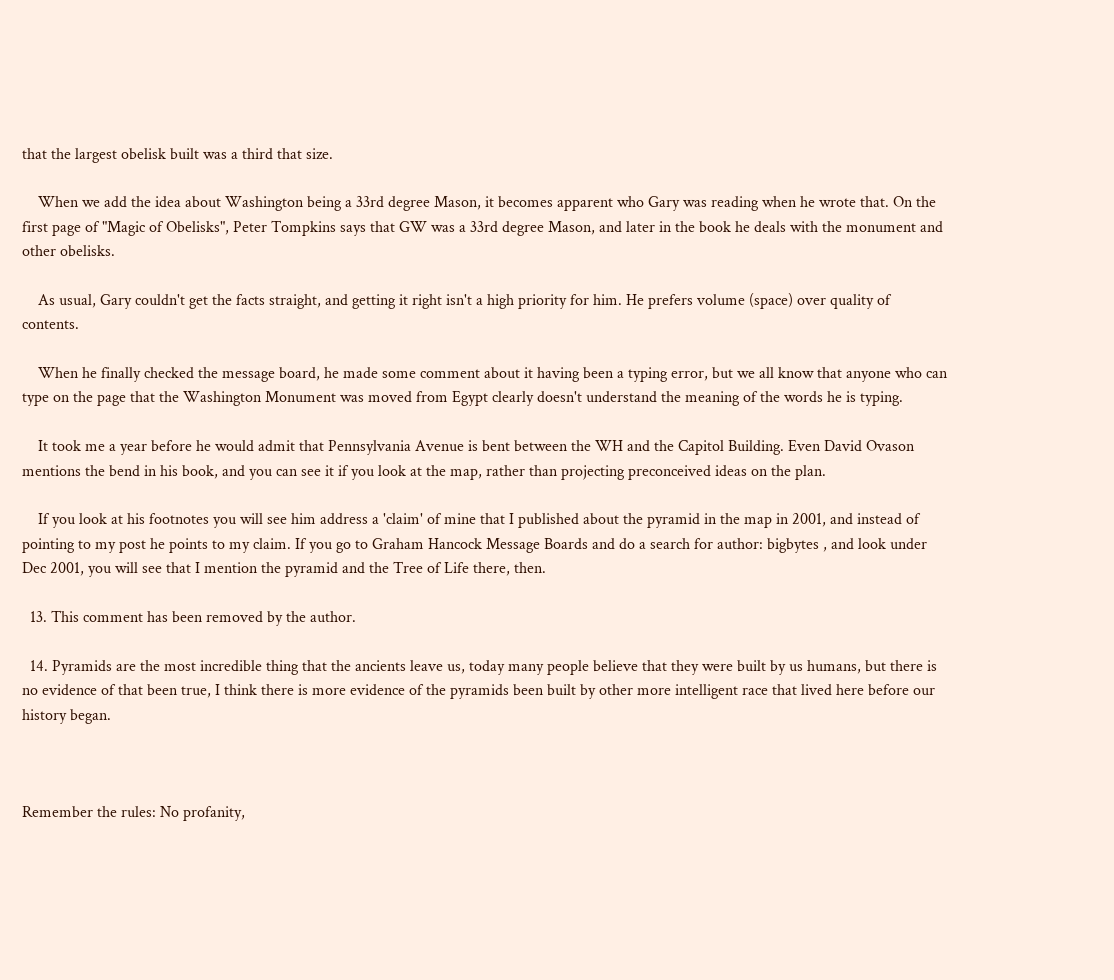that the largest obelisk built was a third that size.

    When we add the idea about Washington being a 33rd degree Mason, it becomes apparent who Gary was reading when he wrote that. On the first page of "Magic of Obelisks", Peter Tompkins says that GW was a 33rd degree Mason, and later in the book he deals with the monument and other obelisks.

    As usual, Gary couldn't get the facts straight, and getting it right isn't a high priority for him. He prefers volume (space) over quality of contents.

    When he finally checked the message board, he made some comment about it having been a typing error, but we all know that anyone who can type on the page that the Washington Monument was moved from Egypt clearly doesn't understand the meaning of the words he is typing.

    It took me a year before he would admit that Pennsylvania Avenue is bent between the WH and the Capitol Building. Even David Ovason mentions the bend in his book, and you can see it if you look at the map, rather than projecting preconceived ideas on the plan.

    If you look at his footnotes you will see him address a 'claim' of mine that I published about the pyramid in the map in 2001, and instead of pointing to my post he points to my claim. If you go to Graham Hancock Message Boards and do a search for author: bigbytes , and look under Dec 2001, you will see that I mention the pyramid and the Tree of Life there, then.

  13. This comment has been removed by the author.

  14. Pyramids are the most incredible thing that the ancients leave us, today many people believe that they were built by us humans, but there is no evidence of that been true, I think there is more evidence of the pyramids been built by other more intelligent race that lived here before our history began.



Remember the rules: No profanity,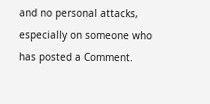and no personal attacks, especially on someone who has posted a Comment.